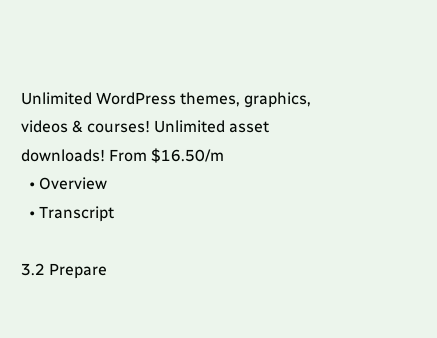Unlimited WordPress themes, graphics, videos & courses! Unlimited asset downloads! From $16.50/m
  • Overview
  • Transcript

3.2 Prepare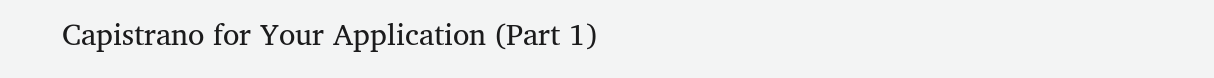Capistrano for Your Application (Part 1)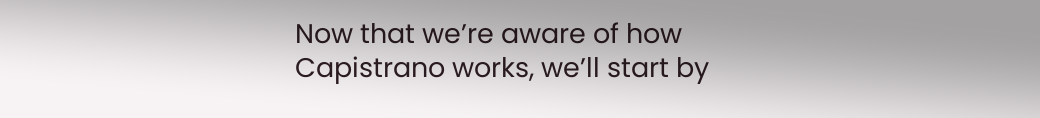Now that we’re aware of how Capistrano works, we’ll start by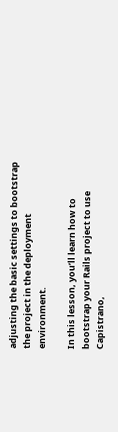adjusting the basic settings to bootstrap the project in the deployment environment.

In this lesson, you’ll learn how to bootstrap your Rails project to use Capistrano,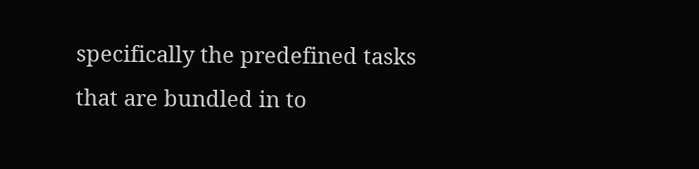specifically the predefined tasks that are bundled in to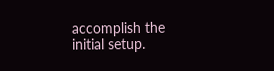accomplish the initial setup.